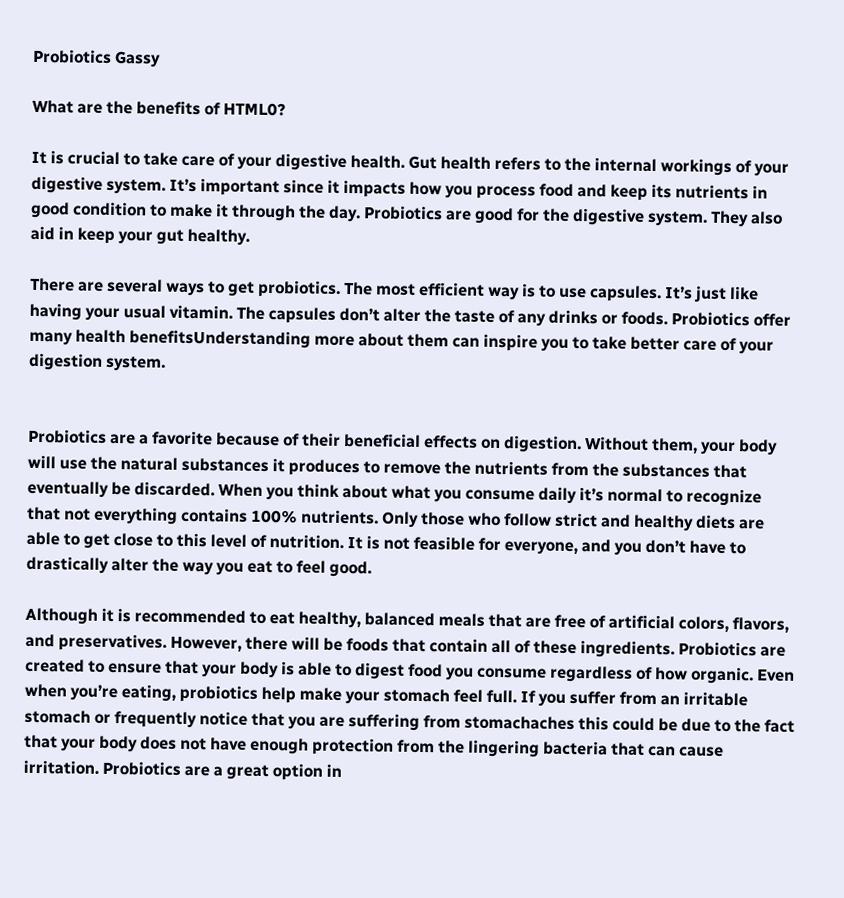Probiotics Gassy

What are the benefits of HTML0?

It is crucial to take care of your digestive health. Gut health refers to the internal workings of your digestive system. It’s important since it impacts how you process food and keep its nutrients in good condition to make it through the day. Probiotics are good for the digestive system. They also aid in keep your gut healthy.

There are several ways to get probiotics. The most efficient way is to use capsules. It’s just like having your usual vitamin. The capsules don’t alter the taste of any drinks or foods. Probiotics offer many health benefitsUnderstanding more about them can inspire you to take better care of your digestion system.


Probiotics are a favorite because of their beneficial effects on digestion. Without them, your body will use the natural substances it produces to remove the nutrients from the substances that eventually be discarded. When you think about what you consume daily it’s normal to recognize that not everything contains 100% nutrients. Only those who follow strict and healthy diets are able to get close to this level of nutrition. It is not feasible for everyone, and you don’t have to drastically alter the way you eat to feel good.

Although it is recommended to eat healthy, balanced meals that are free of artificial colors, flavors, and preservatives. However, there will be foods that contain all of these ingredients. Probiotics are created to ensure that your body is able to digest food you consume regardless of how organic. Even when you’re eating, probiotics help make your stomach feel full. If you suffer from an irritable stomach or frequently notice that you are suffering from stomachaches this could be due to the fact that your body does not have enough protection from the lingering bacteria that can cause irritation. Probiotics are a great option in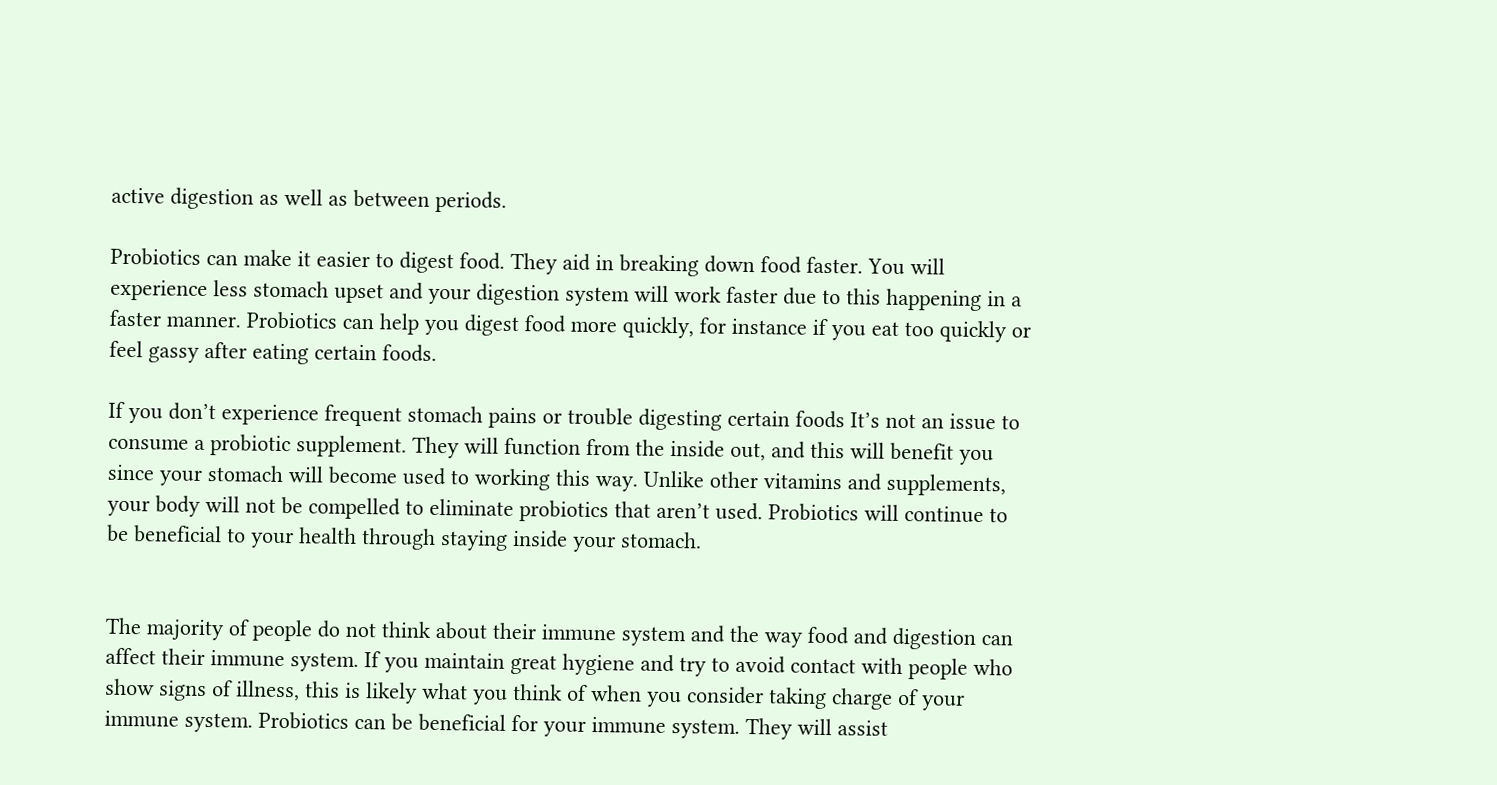active digestion as well as between periods.

Probiotics can make it easier to digest food. They aid in breaking down food faster. You will experience less stomach upset and your digestion system will work faster due to this happening in a faster manner. Probiotics can help you digest food more quickly, for instance if you eat too quickly or feel gassy after eating certain foods.

If you don’t experience frequent stomach pains or trouble digesting certain foods It’s not an issue to consume a probiotic supplement. They will function from the inside out, and this will benefit you since your stomach will become used to working this way. Unlike other vitamins and supplements, your body will not be compelled to eliminate probiotics that aren’t used. Probiotics will continue to be beneficial to your health through staying inside your stomach.


The majority of people do not think about their immune system and the way food and digestion can affect their immune system. If you maintain great hygiene and try to avoid contact with people who show signs of illness, this is likely what you think of when you consider taking charge of your immune system. Probiotics can be beneficial for your immune system. They will assist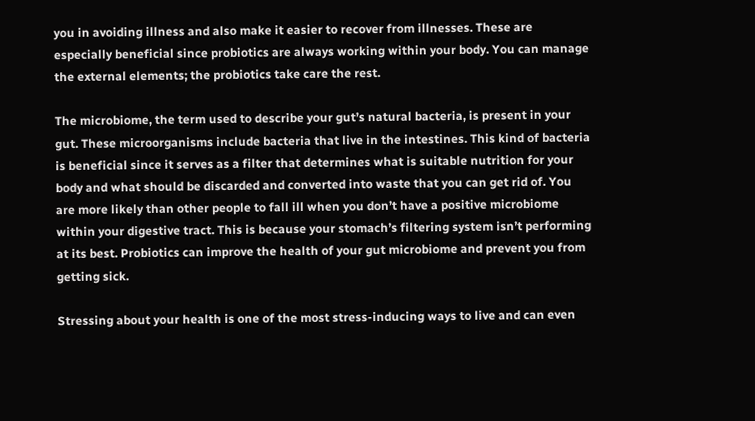you in avoiding illness and also make it easier to recover from illnesses. These are especially beneficial since probiotics are always working within your body. You can manage the external elements; the probiotics take care the rest.

The microbiome, the term used to describe your gut’s natural bacteria, is present in your gut. These microorganisms include bacteria that live in the intestines. This kind of bacteria is beneficial since it serves as a filter that determines what is suitable nutrition for your body and what should be discarded and converted into waste that you can get rid of. You are more likely than other people to fall ill when you don’t have a positive microbiome within your digestive tract. This is because your stomach’s filtering system isn’t performing at its best. Probiotics can improve the health of your gut microbiome and prevent you from getting sick.

Stressing about your health is one of the most stress-inducing ways to live and can even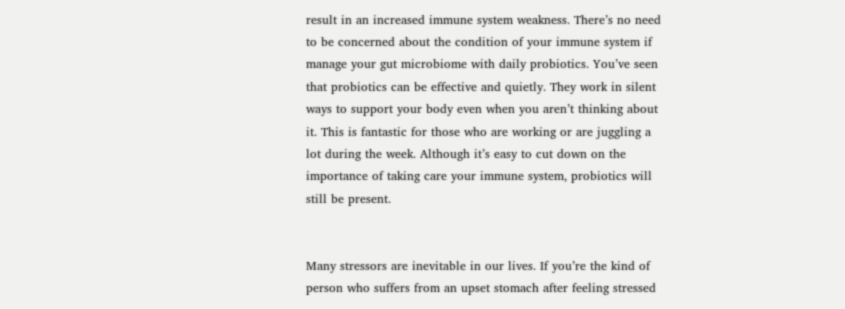result in an increased immune system weakness. There’s no need to be concerned about the condition of your immune system if manage your gut microbiome with daily probiotics. You’ve seen that probiotics can be effective and quietly. They work in silent ways to support your body even when you aren’t thinking about it. This is fantastic for those who are working or are juggling a lot during the week. Although it’s easy to cut down on the importance of taking care your immune system, probiotics will still be present.


Many stressors are inevitable in our lives. If you’re the kind of person who suffers from an upset stomach after feeling stressed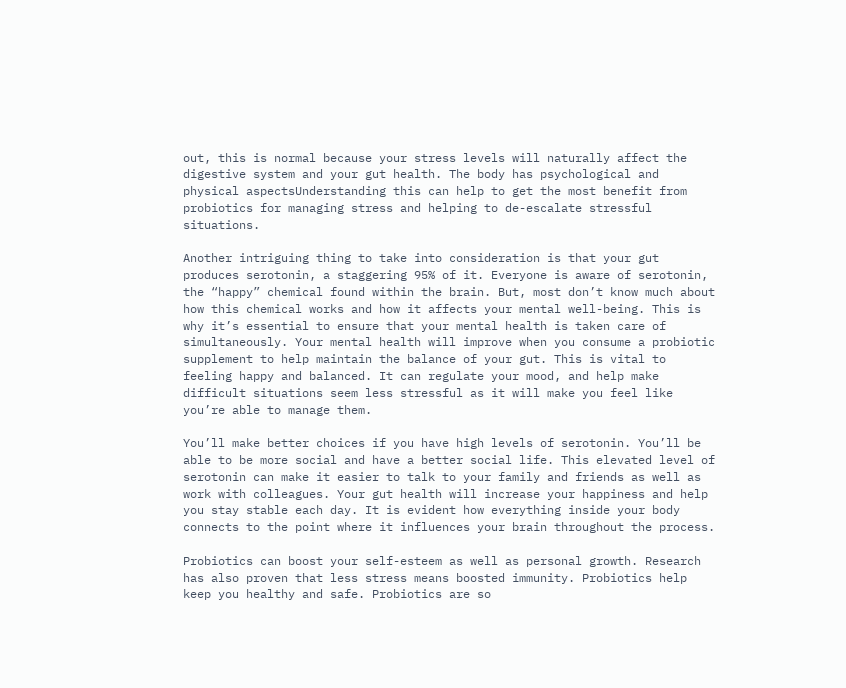out, this is normal because your stress levels will naturally affect the digestive system and your gut health. The body has psychological and physical aspectsUnderstanding this can help to get the most benefit from probiotics for managing stress and helping to de-escalate stressful situations.

Another intriguing thing to take into consideration is that your gut produces serotonin, a staggering 95% of it. Everyone is aware of serotonin, the “happy” chemical found within the brain. But, most don’t know much about how this chemical works and how it affects your mental well-being. This is why it’s essential to ensure that your mental health is taken care of simultaneously. Your mental health will improve when you consume a probiotic supplement to help maintain the balance of your gut. This is vital to feeling happy and balanced. It can regulate your mood, and help make difficult situations seem less stressful as it will make you feel like you’re able to manage them.

You’ll make better choices if you have high levels of serotonin. You’ll be able to be more social and have a better social life. This elevated level of serotonin can make it easier to talk to your family and friends as well as work with colleagues. Your gut health will increase your happiness and help you stay stable each day. It is evident how everything inside your body connects to the point where it influences your brain throughout the process.

Probiotics can boost your self-esteem as well as personal growth. Research has also proven that less stress means boosted immunity. Probiotics help keep you healthy and safe. Probiotics are so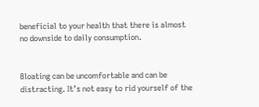beneficial to your health that there is almost no downside to daily consumption.


Bloating can be uncomfortable and can be distracting. It’s not easy to rid yourself of the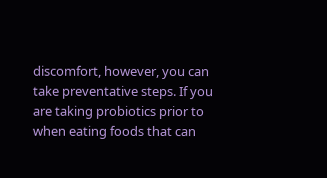discomfort, however, you can take preventative steps. If you are taking probiotics prior to when eating foods that can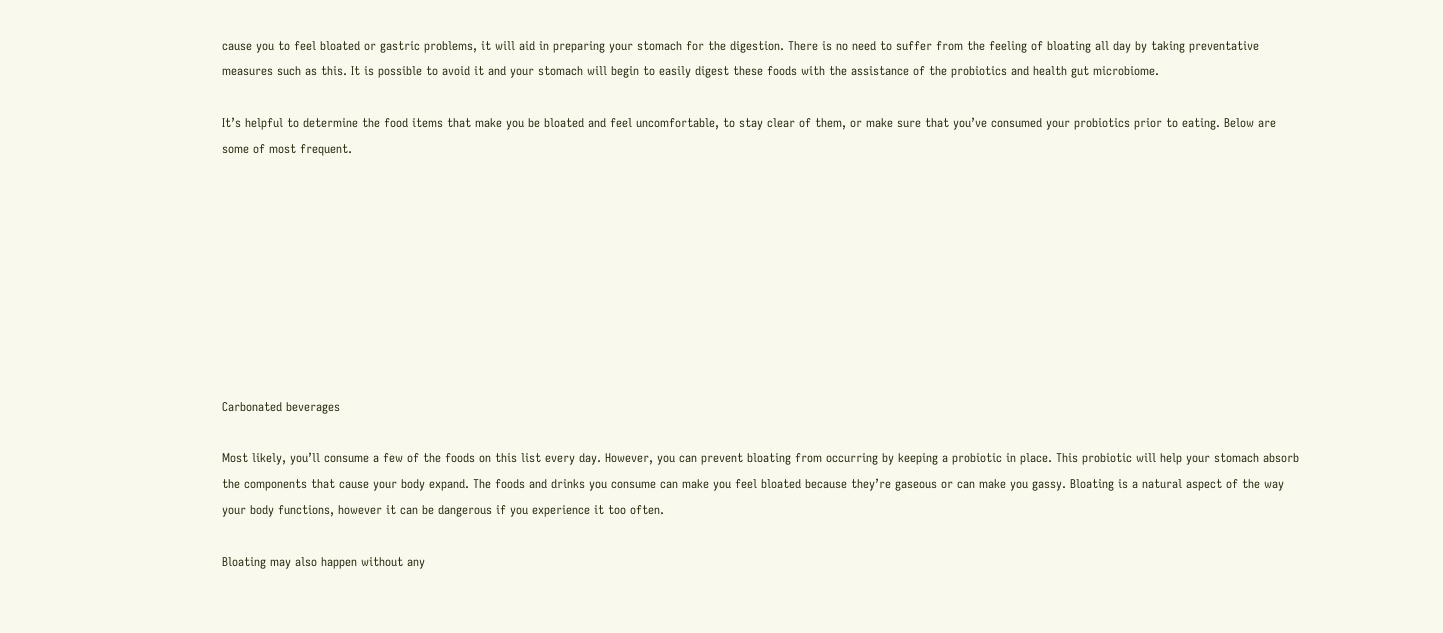cause you to feel bloated or gastric problems, it will aid in preparing your stomach for the digestion. There is no need to suffer from the feeling of bloating all day by taking preventative measures such as this. It is possible to avoid it and your stomach will begin to easily digest these foods with the assistance of the probiotics and health gut microbiome.

It’s helpful to determine the food items that make you be bloated and feel uncomfortable, to stay clear of them, or make sure that you’ve consumed your probiotics prior to eating. Below are some of most frequent.









Carbonated beverages

Most likely, you’ll consume a few of the foods on this list every day. However, you can prevent bloating from occurring by keeping a probiotic in place. This probiotic will help your stomach absorb the components that cause your body expand. The foods and drinks you consume can make you feel bloated because they’re gaseous or can make you gassy. Bloating is a natural aspect of the way your body functions, however it can be dangerous if you experience it too often.

Bloating may also happen without any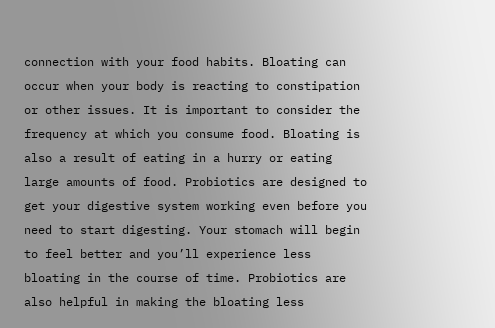connection with your food habits. Bloating can occur when your body is reacting to constipation or other issues. It is important to consider the frequency at which you consume food. Bloating is also a result of eating in a hurry or eating large amounts of food. Probiotics are designed to get your digestive system working even before you need to start digesting. Your stomach will begin to feel better and you’ll experience less bloating in the course of time. Probiotics are also helpful in making the bloating less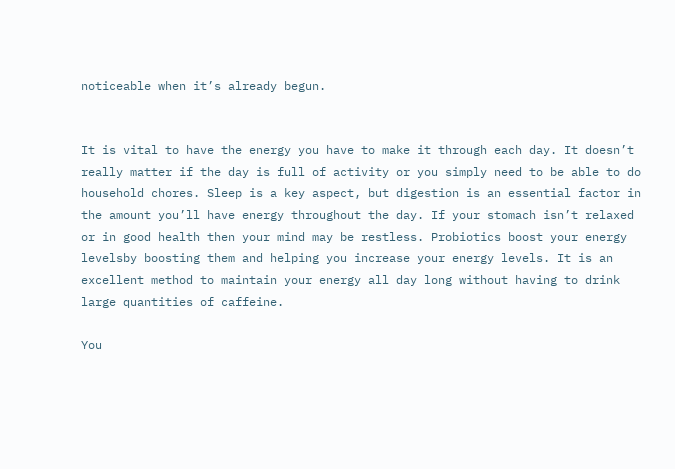noticeable when it’s already begun.


It is vital to have the energy you have to make it through each day. It doesn’t really matter if the day is full of activity or you simply need to be able to do household chores. Sleep is a key aspect, but digestion is an essential factor in the amount you’ll have energy throughout the day. If your stomach isn’t relaxed or in good health then your mind may be restless. Probiotics boost your energy levelsby boosting them and helping you increase your energy levels. It is an excellent method to maintain your energy all day long without having to drink large quantities of caffeine.

You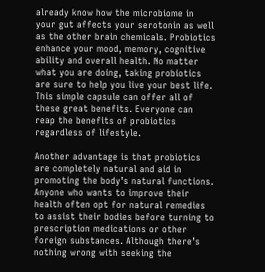already know how the microbiome in your gut affects your serotonin as well as the other brain chemicals. Probiotics enhance your mood, memory, cognitive ability and overall health. No matter what you are doing, taking probiotics are sure to help you live your best life. This simple capsule can offer all of these great benefits. Everyone can reap the benefits of probiotics regardless of lifestyle.

Another advantage is that probiotics are completely natural and aid in promoting the body’s natural functions. Anyone who wants to improve their health often opt for natural remedies to assist their bodies before turning to prescription medications or other foreign substances. Although there’s nothing wrong with seeking the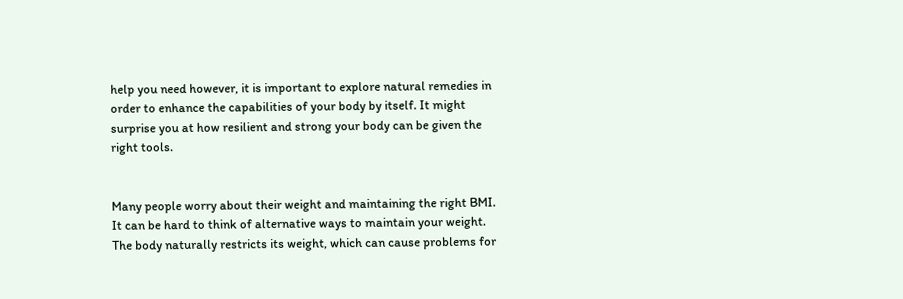help you need however, it is important to explore natural remedies in order to enhance the capabilities of your body by itself. It might surprise you at how resilient and strong your body can be given the right tools.


Many people worry about their weight and maintaining the right BMI. It can be hard to think of alternative ways to maintain your weight. The body naturally restricts its weight, which can cause problems for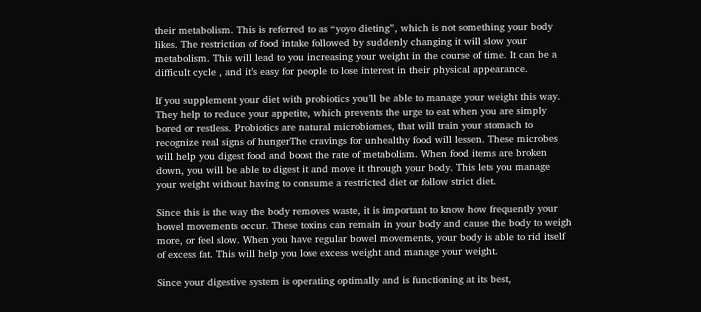their metabolism. This is referred to as “yoyo dieting”, which is not something your body likes. The restriction of food intake followed by suddenly changing it will slow your metabolism. This will lead to you increasing your weight in the course of time. It can be a difficult cycle , and it’s easy for people to lose interest in their physical appearance.

If you supplement your diet with probiotics you’ll be able to manage your weight this way. They help to reduce your appetite, which prevents the urge to eat when you are simply bored or restless. Probiotics are natural microbiomes, that will train your stomach to recognize real signs of hungerThe cravings for unhealthy food will lessen. These microbes will help you digest food and boost the rate of metabolism. When food items are broken down, you will be able to digest it and move it through your body. This lets you manage your weight without having to consume a restricted diet or follow strict diet.

Since this is the way the body removes waste, it is important to know how frequently your bowel movements occur. These toxins can remain in your body and cause the body to weigh more, or feel slow. When you have regular bowel movements, your body is able to rid itself of excess fat. This will help you lose excess weight and manage your weight.

Since your digestive system is operating optimally and is functioning at its best,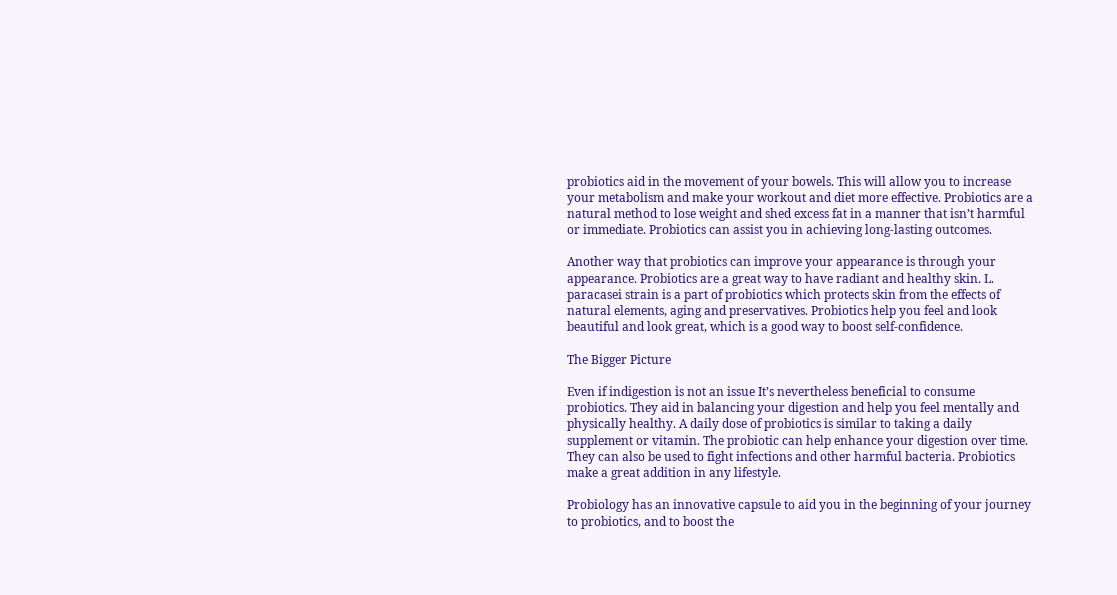probiotics aid in the movement of your bowels. This will allow you to increase your metabolism and make your workout and diet more effective. Probiotics are a natural method to lose weight and shed excess fat in a manner that isn’t harmful or immediate. Probiotics can assist you in achieving long-lasting outcomes.

Another way that probiotics can improve your appearance is through your appearance. Probiotics are a great way to have radiant and healthy skin. L. paracasei strain is a part of probiotics which protects skin from the effects of natural elements, aging and preservatives. Probiotics help you feel and look beautiful and look great, which is a good way to boost self-confidence.

The Bigger Picture

Even if indigestion is not an issue It’s nevertheless beneficial to consume probiotics. They aid in balancing your digestion and help you feel mentally and physically healthy. A daily dose of probiotics is similar to taking a daily supplement or vitamin. The probiotic can help enhance your digestion over time. They can also be used to fight infections and other harmful bacteria. Probiotics make a great addition in any lifestyle.

Probiology has an innovative capsule to aid you in the beginning of your journey to probiotics, and to boost the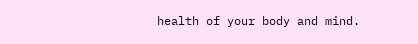health of your body and mind.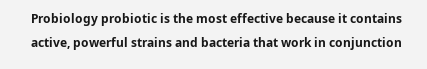Probiology probiotic is the most effective because it contains active, powerful strains and bacteria that work in conjunction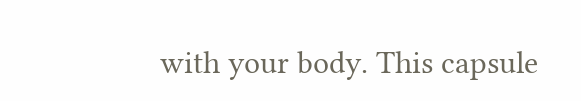with your body. This capsule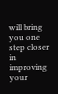will bring you one step closer in improving your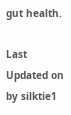gut health.

Last Updated on by silktie1